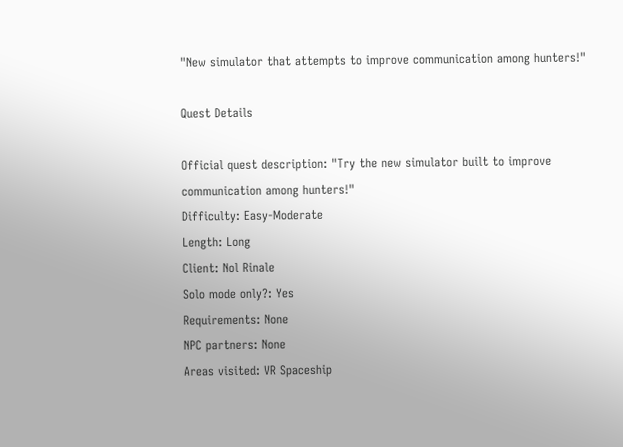"New simulator that attempts to improve communication among hunters!"

Quest Details

Official quest description: "Try the new simulator built to improve communication among hunters!"
Difficulty: Easy-Moderate
Length: Long
Client: Nol Rinale
Solo mode only?: Yes
Requirements: None
NPC partners: None
Areas visited: VR Spaceship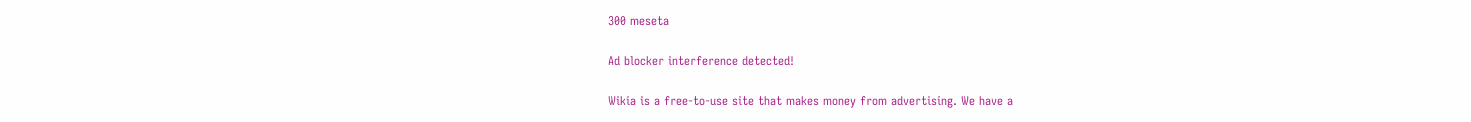300 meseta

Ad blocker interference detected!

Wikia is a free-to-use site that makes money from advertising. We have a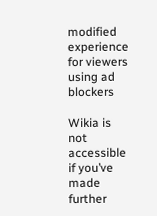modified experience for viewers using ad blockers

Wikia is not accessible if you’ve made further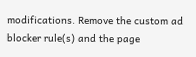modifications. Remove the custom ad blocker rule(s) and the page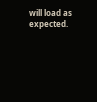will load as expected.